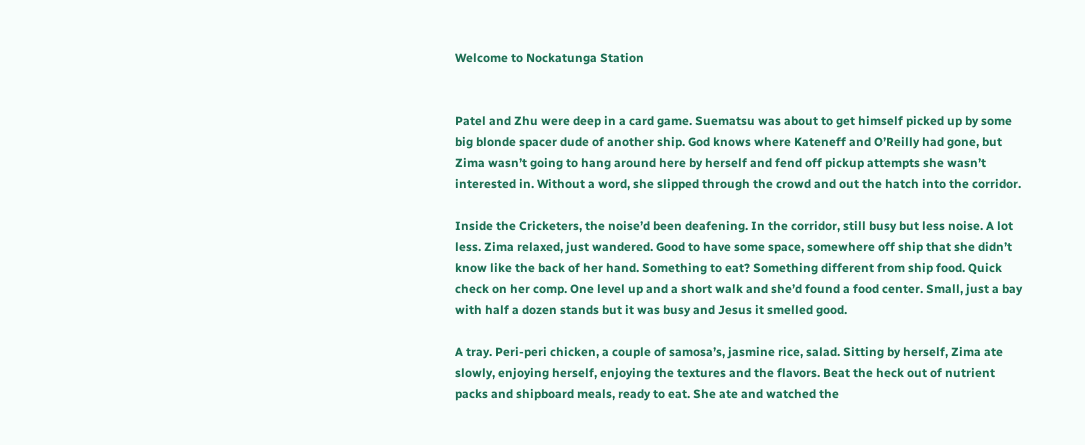Welcome to Nockatunga Station


Patel and Zhu were deep in a card game. Suematsu was about to get himself picked up by some big blonde spacer dude of another ship. God knows where Kateneff and O’Reilly had gone, but Zima wasn’t going to hang around here by herself and fend off pickup attempts she wasn’t interested in. Without a word, she slipped through the crowd and out the hatch into the corridor.

Inside the Cricketers, the noise’d been deafening. In the corridor, still busy but less noise. A lot less. Zima relaxed, just wandered. Good to have some space, somewhere off ship that she didn’t know like the back of her hand. Something to eat? Something different from ship food. Quick check on her comp. One level up and a short walk and she’d found a food center. Small, just a bay with half a dozen stands but it was busy and Jesus it smelled good.

A tray. Peri-peri chicken, a couple of samosa’s, jasmine rice, salad. Sitting by herself, Zima ate slowly, enjoying herself, enjoying the textures and the flavors. Beat the heck out of nutrient packs and shipboard meals, ready to eat. She ate and watched the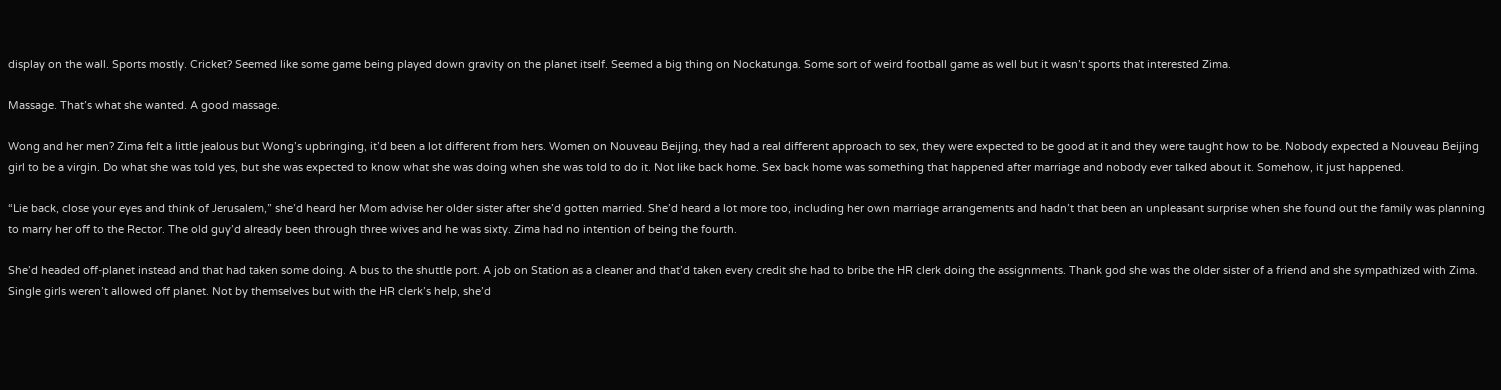display on the wall. Sports mostly. Cricket? Seemed like some game being played down gravity on the planet itself. Seemed a big thing on Nockatunga. Some sort of weird football game as well but it wasn’t sports that interested Zima.

Massage. That’s what she wanted. A good massage.

Wong and her men? Zima felt a little jealous but Wong’s upbringing, it’d been a lot different from hers. Women on Nouveau Beijing, they had a real different approach to sex, they were expected to be good at it and they were taught how to be. Nobody expected a Nouveau Beijing girl to be a virgin. Do what she was told yes, but she was expected to know what she was doing when she was told to do it. Not like back home. Sex back home was something that happened after marriage and nobody ever talked about it. Somehow, it just happened.

“Lie back, close your eyes and think of Jerusalem,” she’d heard her Mom advise her older sister after she’d gotten married. She’d heard a lot more too, including her own marriage arrangements and hadn’t that been an unpleasant surprise when she found out the family was planning to marry her off to the Rector. The old guy’d already been through three wives and he was sixty. Zima had no intention of being the fourth.

She’d headed off-planet instead and that had taken some doing. A bus to the shuttle port. A job on Station as a cleaner and that’d taken every credit she had to bribe the HR clerk doing the assignments. Thank god she was the older sister of a friend and she sympathized with Zima. Single girls weren’t allowed off planet. Not by themselves but with the HR clerk’s help, she’d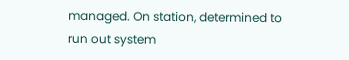managed. On station, determined to run out system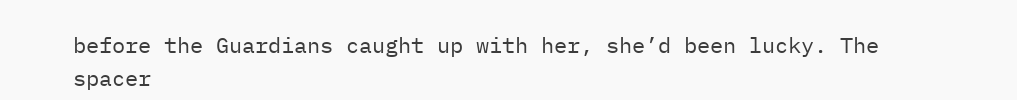before the Guardians caught up with her, she’d been lucky. The spacer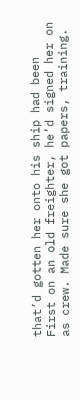that’d gotten her onto his ship had been First on an old freighter, he’d signed her on as crew. Made sure she got papers, training.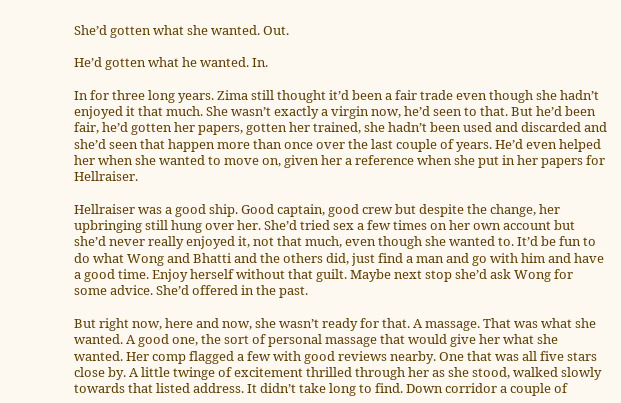She’d gotten what she wanted. Out.

He’d gotten what he wanted. In.

In for three long years. Zima still thought it’d been a fair trade even though she hadn’t enjoyed it that much. She wasn’t exactly a virgin now, he’d seen to that. But he’d been fair, he’d gotten her papers, gotten her trained, she hadn’t been used and discarded and she’d seen that happen more than once over the last couple of years. He’d even helped her when she wanted to move on, given her a reference when she put in her papers for Hellraiser.

Hellraiser was a good ship. Good captain, good crew but despite the change, her upbringing still hung over her. She’d tried sex a few times on her own account but she’d never really enjoyed it, not that much, even though she wanted to. It’d be fun to do what Wong and Bhatti and the others did, just find a man and go with him and have a good time. Enjoy herself without that guilt. Maybe next stop she’d ask Wong for some advice. She’d offered in the past.

But right now, here and now, she wasn’t ready for that. A massage. That was what she wanted. A good one, the sort of personal massage that would give her what she wanted. Her comp flagged a few with good reviews nearby. One that was all five stars close by. A little twinge of excitement thrilled through her as she stood, walked slowly towards that listed address. It didn’t take long to find. Down corridor a couple of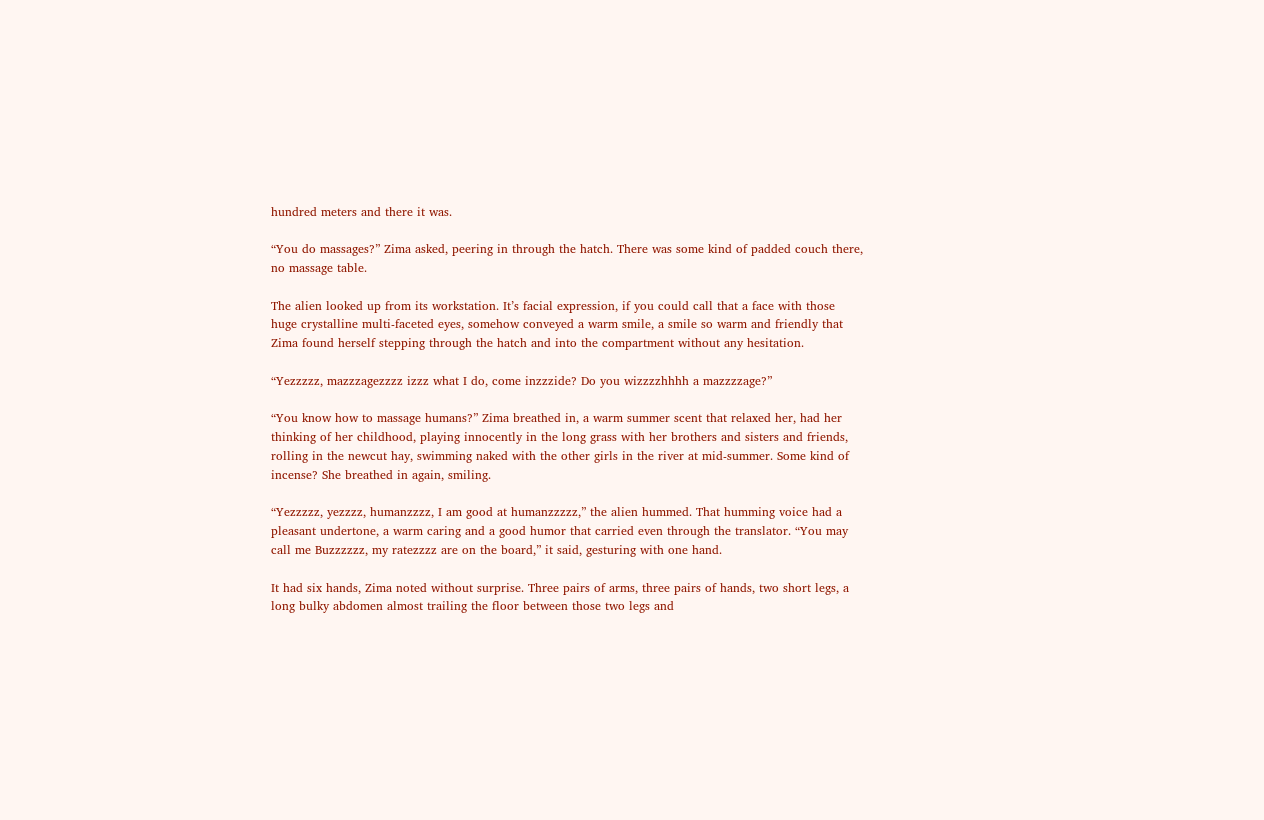hundred meters and there it was.

“You do massages?” Zima asked, peering in through the hatch. There was some kind of padded couch there, no massage table.

The alien looked up from its workstation. It’s facial expression, if you could call that a face with those huge crystalline multi-faceted eyes, somehow conveyed a warm smile, a smile so warm and friendly that Zima found herself stepping through the hatch and into the compartment without any hesitation.

“Yezzzzz, mazzzagezzzz izzz what I do, come inzzzide? Do you wizzzzhhhh a mazzzzage?”

“You know how to massage humans?” Zima breathed in, a warm summer scent that relaxed her, had her thinking of her childhood, playing innocently in the long grass with her brothers and sisters and friends, rolling in the newcut hay, swimming naked with the other girls in the river at mid-summer. Some kind of incense? She breathed in again, smiling.

“Yezzzzz, yezzzz, humanzzzz, I am good at humanzzzzz,” the alien hummed. That humming voice had a pleasant undertone, a warm caring and a good humor that carried even through the translator. “You may call me Buzzzzzz, my ratezzzz are on the board,” it said, gesturing with one hand.

It had six hands, Zima noted without surprise. Three pairs of arms, three pairs of hands, two short legs, a long bulky abdomen almost trailing the floor between those two legs and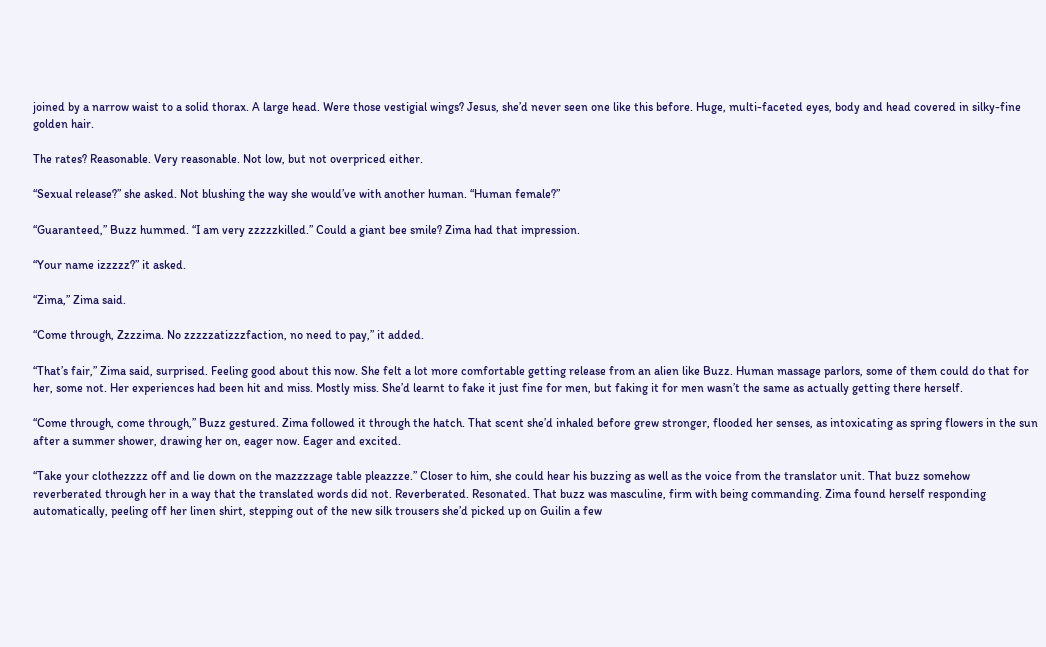joined by a narrow waist to a solid thorax. A large head. Were those vestigial wings? Jesus, she’d never seen one like this before. Huge, multi-faceted eyes, body and head covered in silky-fine golden hair.

The rates? Reasonable. Very reasonable. Not low, but not overpriced either.

“Sexual release?” she asked. Not blushing the way she would’ve with another human. “Human female?”

“Guaranteed,” Buzz hummed. “I am very zzzzzkilled.” Could a giant bee smile? Zima had that impression.

“Your name izzzzz?” it asked.

“Zima,” Zima said.

“Come through, Zzzzima. No zzzzzatizzzfaction, no need to pay,” it added.

“That’s fair,” Zima said, surprised. Feeling good about this now. She felt a lot more comfortable getting release from an alien like Buzz. Human massage parlors, some of them could do that for her, some not. Her experiences had been hit and miss. Mostly miss. She’d learnt to fake it just fine for men, but faking it for men wasn’t the same as actually getting there herself.

“Come through, come through,” Buzz gestured. Zima followed it through the hatch. That scent she’d inhaled before grew stronger, flooded her senses, as intoxicating as spring flowers in the sun after a summer shower, drawing her on, eager now. Eager and excited.

“Take your clothezzzz off and lie down on the mazzzzage table pleazzze.” Closer to him, she could hear his buzzing as well as the voice from the translator unit. That buzz somehow reverberated through her in a way that the translated words did not. Reverberated. Resonated. That buzz was masculine, firm with being commanding. Zima found herself responding automatically, peeling off her linen shirt, stepping out of the new silk trousers she’d picked up on Guilin a few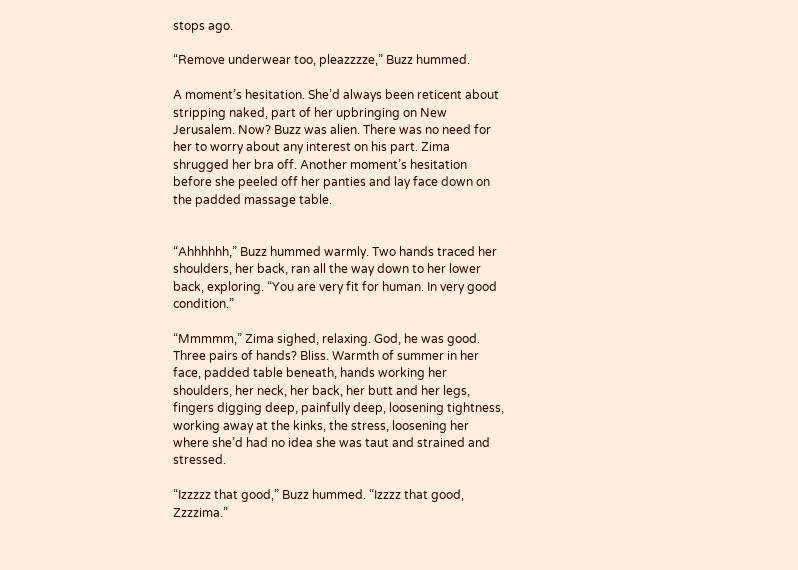stops ago.

“Remove underwear too, pleazzzze,” Buzz hummed.

A moment’s hesitation. She’d always been reticent about stripping naked, part of her upbringing on New Jerusalem. Now? Buzz was alien. There was no need for her to worry about any interest on his part. Zima shrugged her bra off. Another moment’s hesitation before she peeled off her panties and lay face down on the padded massage table.


“Ahhhhhh,” Buzz hummed warmly. Two hands traced her shoulders, her back, ran all the way down to her lower back, exploring. “You are very fit for human. In very good condition.”

“Mmmmm,” Zima sighed, relaxing. God, he was good. Three pairs of hands? Bliss. Warmth of summer in her face, padded table beneath, hands working her shoulders, her neck, her back, her butt and her legs, fingers digging deep, painfully deep, loosening tightness, working away at the kinks, the stress, loosening her where she’d had no idea she was taut and strained and stressed.

“Izzzzz that good,” Buzz hummed. “Izzzz that good, Zzzzima.”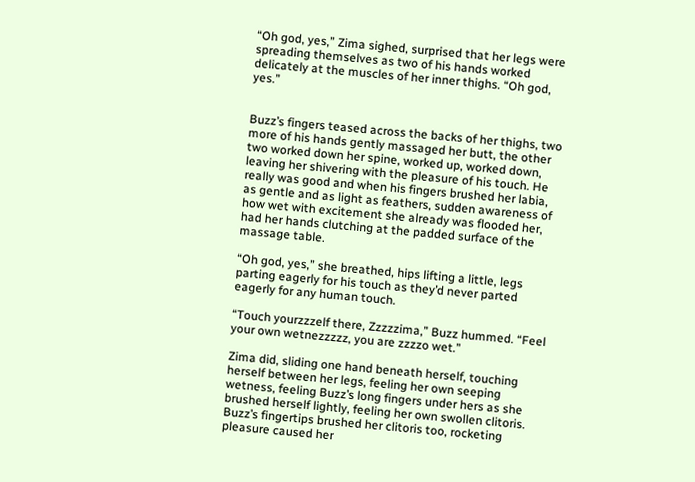“Oh god, yes,” Zima sighed, surprised that her legs were spreading themselves as two of his hands worked delicately at the muscles of her inner thighs. “Oh god, yes.”


Buzz’s fingers teased across the backs of her thighs, two more of his hands gently massaged her butt, the other two worked down her spine, worked up, worked down, leaving her shivering with the pleasure of his touch. He really was good and when his fingers brushed her labia, as gentle and as light as feathers, sudden awareness of how wet with excitement she already was flooded her, had her hands clutching at the padded surface of the massage table.

“Oh god, yes,” she breathed, hips lifting a little, legs parting eagerly for his touch as they’d never parted eagerly for any human touch.

“Touch yourzzzelf there, Zzzzzima,” Buzz hummed. “Feel your own wetnezzzzz, you are zzzzo wet.”

Zima did, sliding one hand beneath herself, touching herself between her legs, feeling her own seeping wetness, feeling Buzz’s long fingers under hers as she brushed herself lightly, feeling her own swollen clitoris. Buzz’s fingertips brushed her clitoris too, rocketing pleasure caused her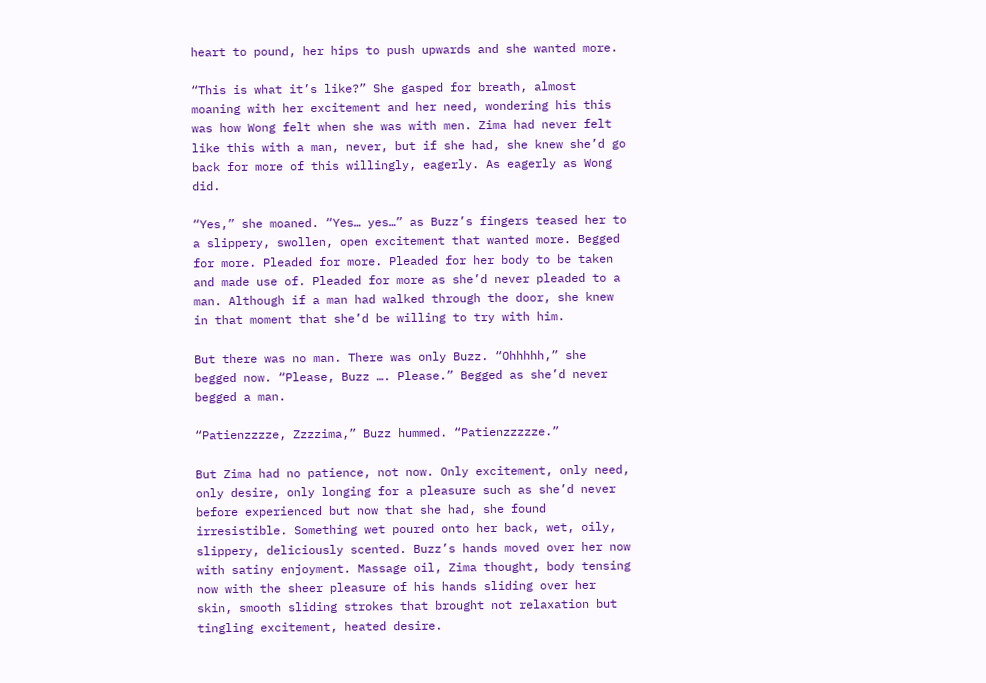heart to pound, her hips to push upwards and she wanted more.

“This is what it’s like?” She gasped for breath, almost moaning with her excitement and her need, wondering his this was how Wong felt when she was with men. Zima had never felt like this with a man, never, but if she had, she knew she’d go back for more of this willingly, eagerly. As eagerly as Wong did.

“Yes,” she moaned. “Yes… yes…” as Buzz’s fingers teased her to a slippery, swollen, open excitement that wanted more. Begged for more. Pleaded for more. Pleaded for her body to be taken and made use of. Pleaded for more as she’d never pleaded to a man. Although if a man had walked through the door, she knew in that moment that she’d be willing to try with him.

But there was no man. There was only Buzz. “Ohhhhh,” she begged now. “Please, Buzz …. Please.” Begged as she’d never begged a man.

“Patienzzzze, Zzzzima,” Buzz hummed. “Patienzzzzze.”

But Zima had no patience, not now. Only excitement, only need, only desire, only longing for a pleasure such as she’d never before experienced but now that she had, she found irresistible. Something wet poured onto her back, wet, oily, slippery, deliciously scented. Buzz’s hands moved over her now with satiny enjoyment. Massage oil, Zima thought, body tensing now with the sheer pleasure of his hands sliding over her skin, smooth sliding strokes that brought not relaxation but tingling excitement, heated desire.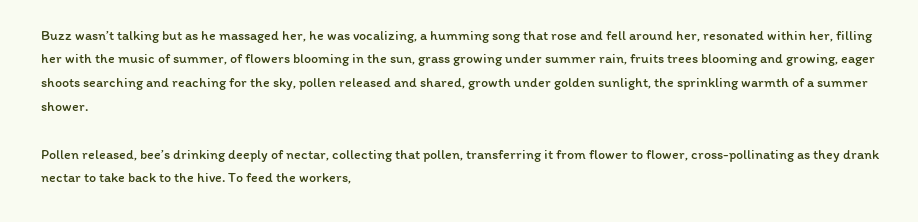Buzz wasn’t talking but as he massaged her, he was vocalizing, a humming song that rose and fell around her, resonated within her, filling her with the music of summer, of flowers blooming in the sun, grass growing under summer rain, fruits trees blooming and growing, eager shoots searching and reaching for the sky, pollen released and shared, growth under golden sunlight, the sprinkling warmth of a summer shower.

Pollen released, bee’s drinking deeply of nectar, collecting that pollen, transferring it from flower to flower, cross-pollinating as they drank nectar to take back to the hive. To feed the workers,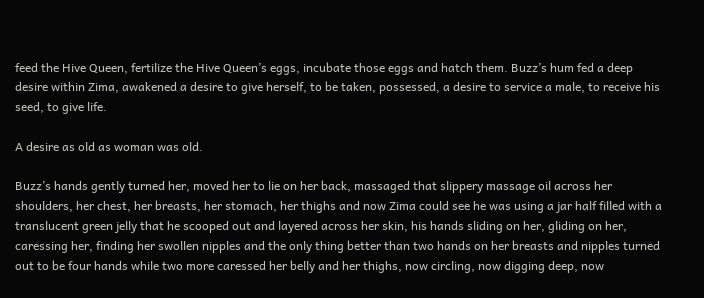feed the Hive Queen, fertilize the Hive Queen’s eggs, incubate those eggs and hatch them. Buzz’s hum fed a deep desire within Zima, awakened a desire to give herself, to be taken, possessed, a desire to service a male, to receive his seed, to give life.

A desire as old as woman was old.

Buzz’s hands gently turned her, moved her to lie on her back, massaged that slippery massage oil across her shoulders, her chest, her breasts, her stomach, her thighs and now Zima could see he was using a jar half filled with a translucent green jelly that he scooped out and layered across her skin, his hands sliding on her, gliding on her, caressing her, finding her swollen nipples and the only thing better than two hands on her breasts and nipples turned out to be four hands while two more caressed her belly and her thighs, now circling, now digging deep, now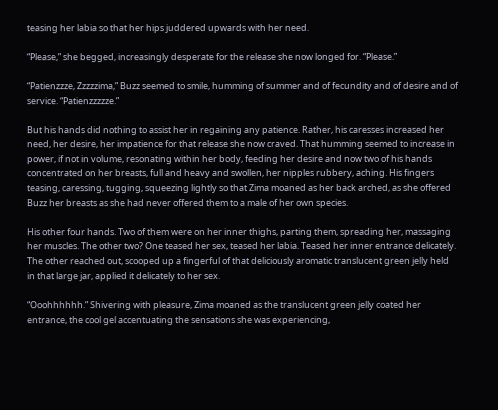teasing her labia so that her hips juddered upwards with her need.

“Please,” she begged, increasingly desperate for the release she now longed for. “Please.”

“Patienzzze, Zzzzzima,” Buzz seemed to smile, humming of summer and of fecundity and of desire and of service. “Patienzzzzze.”

But his hands did nothing to assist her in regaining any patience. Rather, his caresses increased her need, her desire, her impatience for that release she now craved. That humming seemed to increase in power, if not in volume, resonating within her body, feeding her desire and now two of his hands concentrated on her breasts, full and heavy and swollen, her nipples rubbery, aching. His fingers teasing, caressing, tugging, squeezing lightly so that Zima moaned as her back arched, as she offered Buzz her breasts as she had never offered them to a male of her own species.

His other four hands. Two of them were on her inner thighs, parting them, spreading her, massaging her muscles. The other two? One teased her sex, teased her labia. Teased her inner entrance delicately. The other reached out, scooped up a fingerful of that deliciously aromatic translucent green jelly held in that large jar, applied it delicately to her sex.

“Ooohhhhhh.” Shivering with pleasure, Zima moaned as the translucent green jelly coated her entrance, the cool gel accentuating the sensations she was experiencing,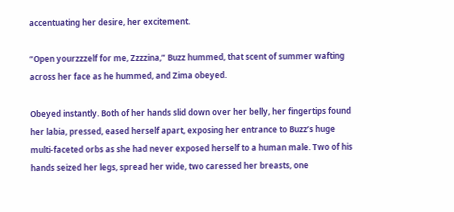accentuating her desire, her excitement.

“Open yourzzzelf for me, Zzzzina,” Buzz hummed, that scent of summer wafting across her face as he hummed, and Zima obeyed.

Obeyed instantly. Both of her hands slid down over her belly, her fingertips found her labia, pressed, eased herself apart, exposing her entrance to Buzz’s huge multi-faceted orbs as she had never exposed herself to a human male. Two of his hands seized her legs, spread her wide, two caressed her breasts, one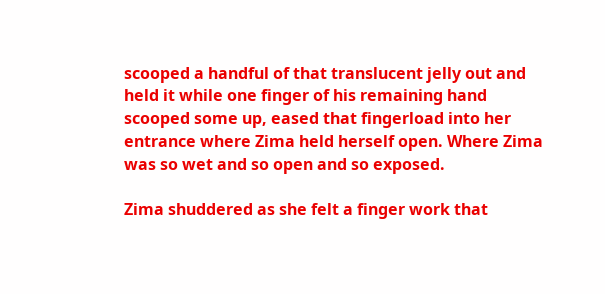scooped a handful of that translucent jelly out and held it while one finger of his remaining hand scooped some up, eased that fingerload into her entrance where Zima held herself open. Where Zima was so wet and so open and so exposed.

Zima shuddered as she felt a finger work that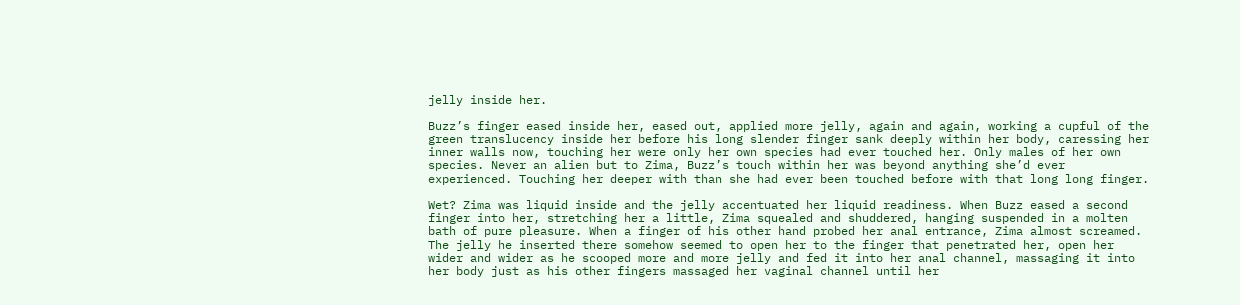jelly inside her.

Buzz’s finger eased inside her, eased out, applied more jelly, again and again, working a cupful of the green translucency inside her before his long slender finger sank deeply within her body, caressing her inner walls now, touching her were only her own species had ever touched her. Only males of her own species. Never an alien but to Zima, Buzz’s touch within her was beyond anything she’d ever experienced. Touching her deeper with than she had ever been touched before with that long long finger.

Wet? Zima was liquid inside and the jelly accentuated her liquid readiness. When Buzz eased a second finger into her, stretching her a little, Zima squealed and shuddered, hanging suspended in a molten bath of pure pleasure. When a finger of his other hand probed her anal entrance, Zima almost screamed. The jelly he inserted there somehow seemed to open her to the finger that penetrated her, open her wider and wider as he scooped more and more jelly and fed it into her anal channel, massaging it into her body just as his other fingers massaged her vaginal channel until her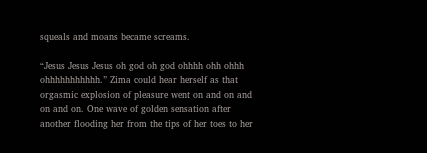squeals and moans became screams.

“Jesus Jesus Jesus oh god oh god ohhhh ohh ohhh ohhhhhhhhhhh.” Zima could hear herself as that orgasmic explosion of pleasure went on and on and on and on. One wave of golden sensation after another flooding her from the tips of her toes to her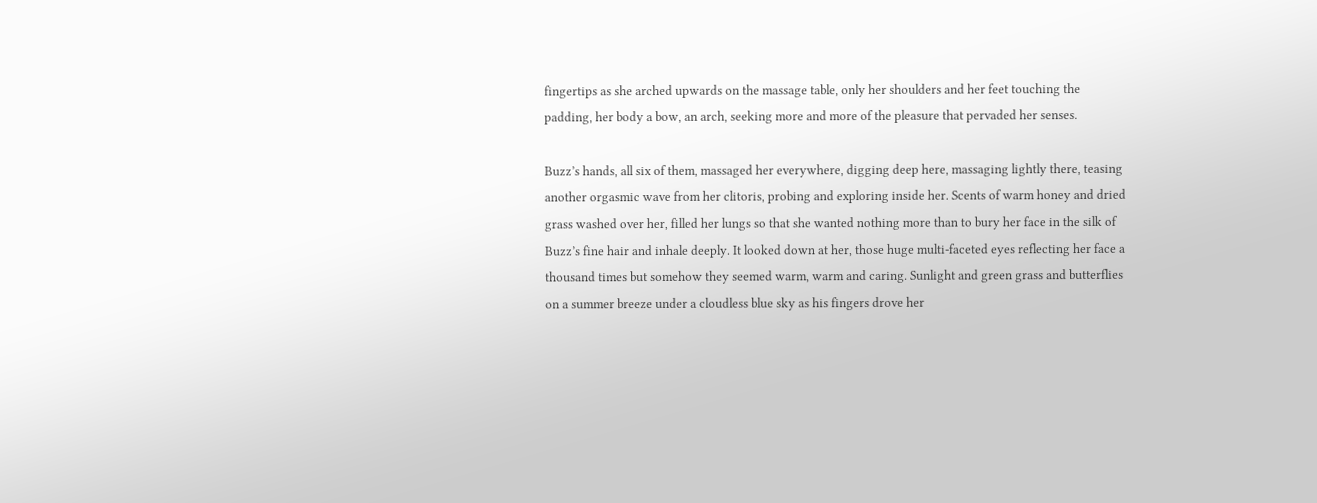fingertips as she arched upwards on the massage table, only her shoulders and her feet touching the padding, her body a bow, an arch, seeking more and more of the pleasure that pervaded her senses.

Buzz’s hands, all six of them, massaged her everywhere, digging deep here, massaging lightly there, teasing another orgasmic wave from her clitoris, probing and exploring inside her. Scents of warm honey and dried grass washed over her, filled her lungs so that she wanted nothing more than to bury her face in the silk of Buzz’s fine hair and inhale deeply. It looked down at her, those huge multi-faceted eyes reflecting her face a thousand times but somehow they seemed warm, warm and caring. Sunlight and green grass and butterflies on a summer breeze under a cloudless blue sky as his fingers drove her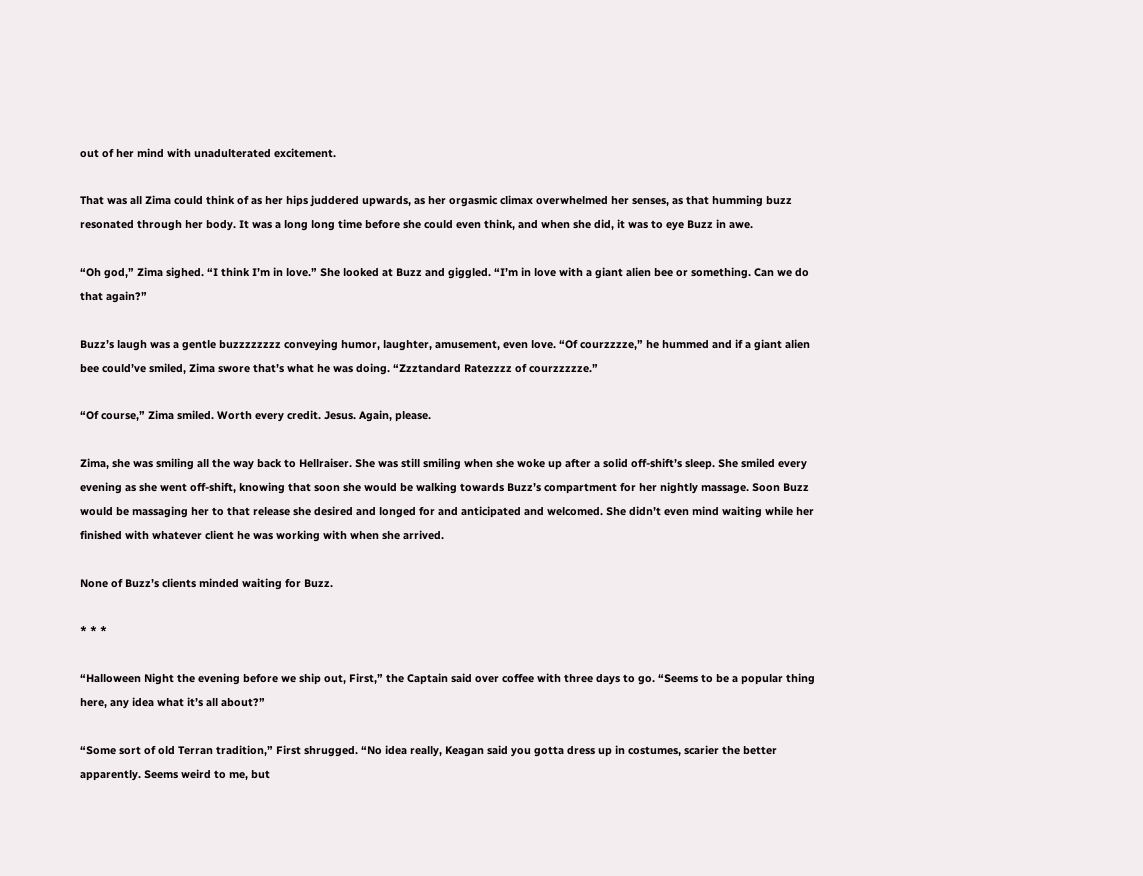out of her mind with unadulterated excitement.

That was all Zima could think of as her hips juddered upwards, as her orgasmic climax overwhelmed her senses, as that humming buzz resonated through her body. It was a long long time before she could even think, and when she did, it was to eye Buzz in awe.

“Oh god,” Zima sighed. “I think I’m in love.” She looked at Buzz and giggled. “I’m in love with a giant alien bee or something. Can we do that again?”

Buzz’s laugh was a gentle buzzzzzzzz conveying humor, laughter, amusement, even love. “Of courzzzze,” he hummed and if a giant alien bee could’ve smiled, Zima swore that’s what he was doing. “Zzztandard Ratezzzz of courzzzzze.”

“Of course,” Zima smiled. Worth every credit. Jesus. Again, please.

Zima, she was smiling all the way back to Hellraiser. She was still smiling when she woke up after a solid off-shift’s sleep. She smiled every evening as she went off-shift, knowing that soon she would be walking towards Buzz’s compartment for her nightly massage. Soon Buzz would be massaging her to that release she desired and longed for and anticipated and welcomed. She didn’t even mind waiting while her finished with whatever client he was working with when she arrived.

None of Buzz’s clients minded waiting for Buzz.

* * *

“Halloween Night the evening before we ship out, First,” the Captain said over coffee with three days to go. “Seems to be a popular thing here, any idea what it’s all about?”

“Some sort of old Terran tradition,” First shrugged. “No idea really, Keagan said you gotta dress up in costumes, scarier the better apparently. Seems weird to me, but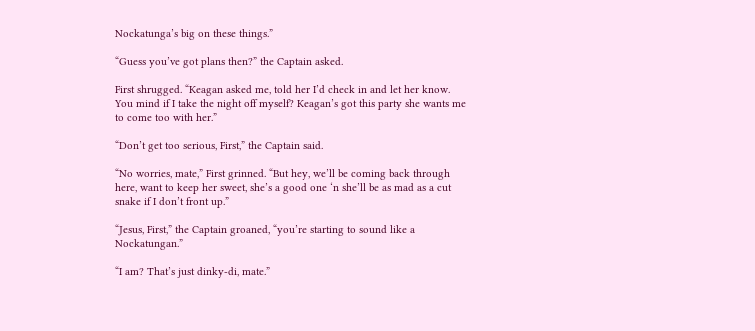Nockatunga’s big on these things.”

“Guess you’ve got plans then?” the Captain asked.

First shrugged. “Keagan asked me, told her I’d check in and let her know. You mind if I take the night off myself? Keagan’s got this party she wants me to come too with her.”

“Don’t get too serious, First,” the Captain said.

“No worries, mate,” First grinned. “But hey, we’ll be coming back through here, want to keep her sweet, she’s a good one ‘n she’ll be as mad as a cut snake if I don’t front up.”

“Jesus, First,” the Captain groaned, “you’re starting to sound like a Nockatungan.”

“I am? That’s just dinky-di, mate.”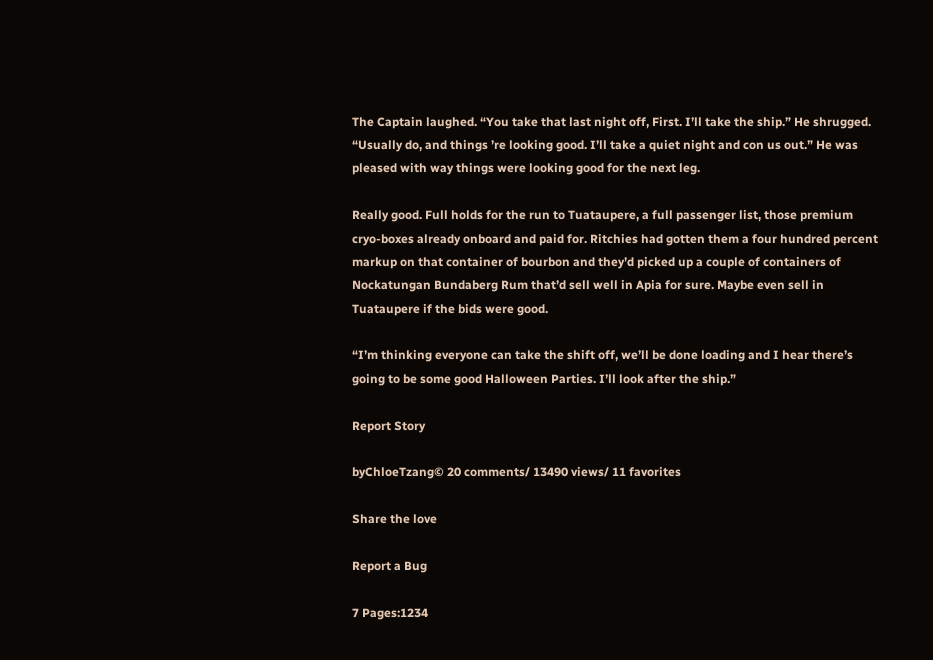The Captain laughed. “You take that last night off, First. I’ll take the ship.” He shrugged. “Usually do, and things ’re looking good. I’ll take a quiet night and con us out.” He was pleased with way things were looking good for the next leg.

Really good. Full holds for the run to Tuataupere, a full passenger list, those premium cryo-boxes already onboard and paid for. Ritchies had gotten them a four hundred percent markup on that container of bourbon and they’d picked up a couple of containers of Nockatungan Bundaberg Rum that’d sell well in Apia for sure. Maybe even sell in Tuataupere if the bids were good.

“I’m thinking everyone can take the shift off, we’ll be done loading and I hear there’s going to be some good Halloween Parties. I’ll look after the ship.”

Report Story

byChloeTzang© 20 comments/ 13490 views/ 11 favorites

Share the love

Report a Bug

7 Pages:1234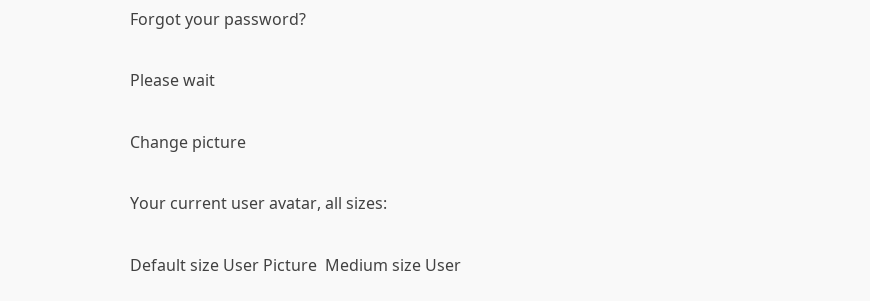Forgot your password?

Please wait

Change picture

Your current user avatar, all sizes:

Default size User Picture  Medium size User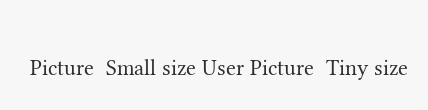Picture  Small size User Picture  Tiny size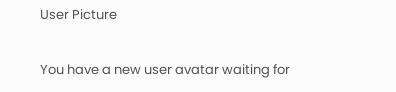User Picture

You have a new user avatar waiting for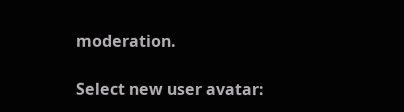moderation.

Select new user avatar: